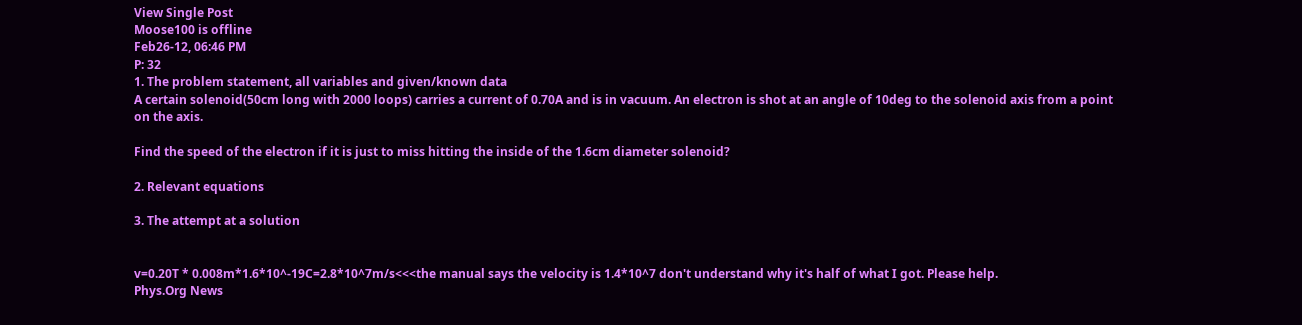View Single Post
Moose100 is offline
Feb26-12, 06:46 PM
P: 32
1. The problem statement, all variables and given/known data
A certain solenoid(50cm long with 2000 loops) carries a current of 0.70A and is in vacuum. An electron is shot at an angle of 10deg to the solenoid axis from a point on the axis.

Find the speed of the electron if it is just to miss hitting the inside of the 1.6cm diameter solenoid?

2. Relevant equations

3. The attempt at a solution


v=0.20T * 0.008m*1.6*10^-19C=2.8*10^7m/s<<<the manual says the velocity is 1.4*10^7 don't understand why it's half of what I got. Please help.
Phys.Org News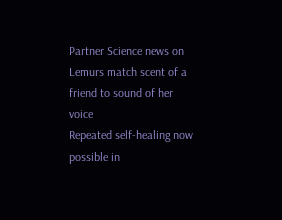Partner Science news on
Lemurs match scent of a friend to sound of her voice
Repeated self-healing now possible in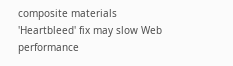composite materials
'Heartbleed' fix may slow Web performance